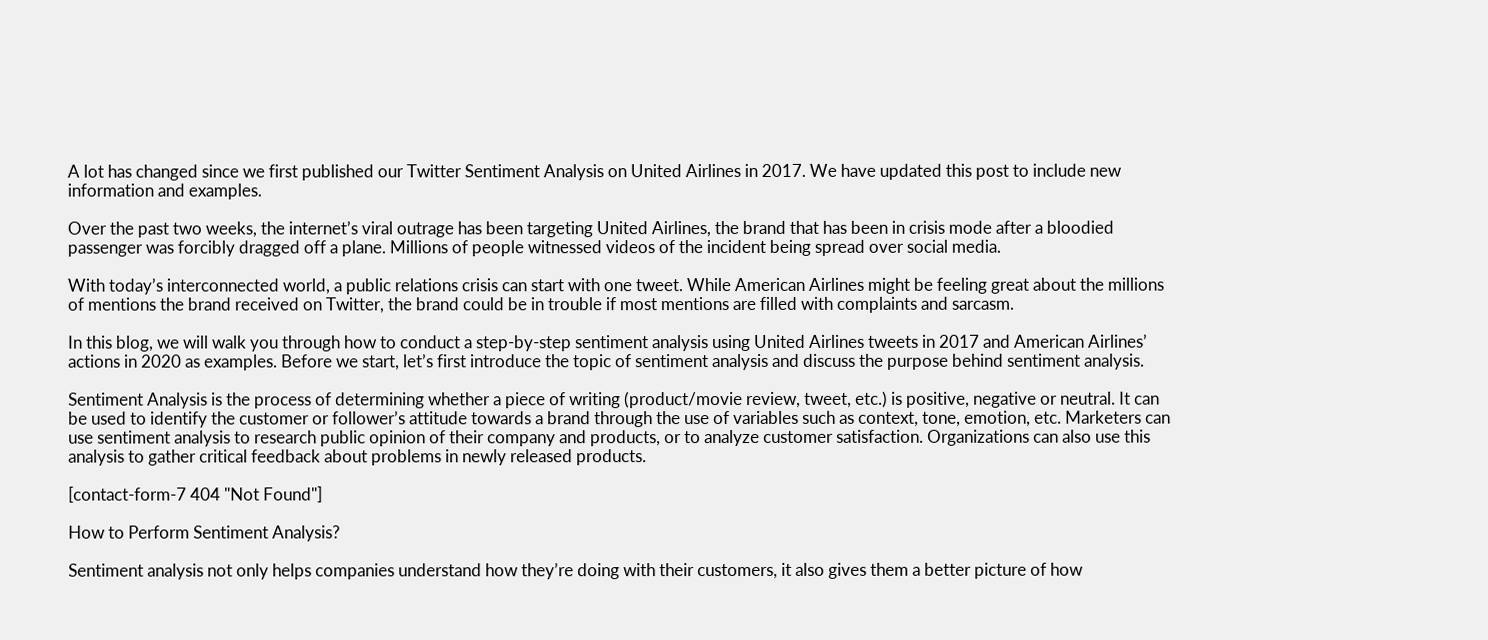A lot has changed since we first published our Twitter Sentiment Analysis on United Airlines in 2017. We have updated this post to include new information and examples.

Over the past two weeks, the internet’s viral outrage has been targeting United Airlines, the brand that has been in crisis mode after a bloodied passenger was forcibly dragged off a plane. Millions of people witnessed videos of the incident being spread over social media.

With today’s interconnected world, a public relations crisis can start with one tweet. While American Airlines might be feeling great about the millions of mentions the brand received on Twitter, the brand could be in trouble if most mentions are filled with complaints and sarcasm.

In this blog, we will walk you through how to conduct a step-by-step sentiment analysis using United Airlines tweets in 2017 and American Airlines’ actions in 2020 as examples. Before we start, let’s first introduce the topic of sentiment analysis and discuss the purpose behind sentiment analysis.

Sentiment Analysis is the process of determining whether a piece of writing (product/movie review, tweet, etc.) is positive, negative or neutral. It can be used to identify the customer or follower’s attitude towards a brand through the use of variables such as context, tone, emotion, etc. Marketers can use sentiment analysis to research public opinion of their company and products, or to analyze customer satisfaction. Organizations can also use this analysis to gather critical feedback about problems in newly released products.

[contact-form-7 404 "Not Found"]

How to Perform Sentiment Analysis?

Sentiment analysis not only helps companies understand how they’re doing with their customers, it also gives them a better picture of how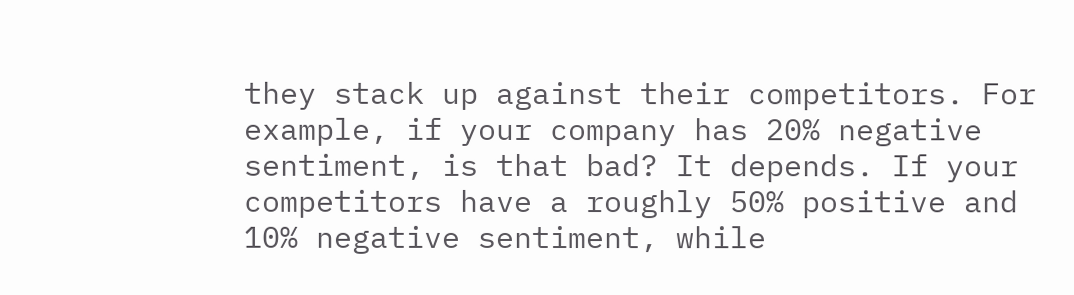they stack up against their competitors. For example, if your company has 20% negative sentiment, is that bad? It depends. If your competitors have a roughly 50% positive and 10% negative sentiment, while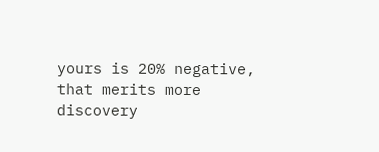yours is 20% negative, that merits more discovery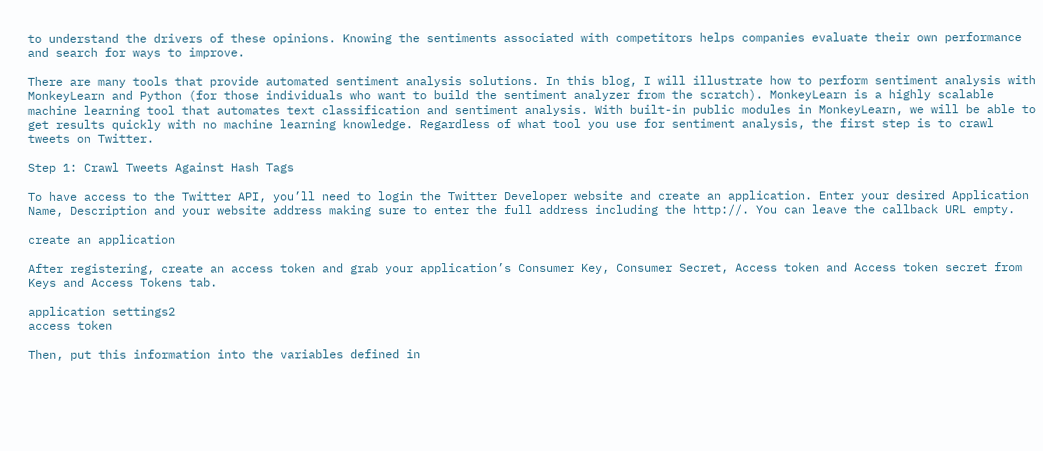to understand the drivers of these opinions. Knowing the sentiments associated with competitors helps companies evaluate their own performance and search for ways to improve.

There are many tools that provide automated sentiment analysis solutions. In this blog, I will illustrate how to perform sentiment analysis with MonkeyLearn and Python (for those individuals who want to build the sentiment analyzer from the scratch). MonkeyLearn is a highly scalable machine learning tool that automates text classification and sentiment analysis. With built-in public modules in MonkeyLearn, we will be able to get results quickly with no machine learning knowledge. Regardless of what tool you use for sentiment analysis, the first step is to crawl tweets on Twitter.

Step 1: Crawl Tweets Against Hash Tags

To have access to the Twitter API, you’ll need to login the Twitter Developer website and create an application. Enter your desired Application Name, Description and your website address making sure to enter the full address including the http://. You can leave the callback URL empty.

create an application

After registering, create an access token and grab your application’s Consumer Key, Consumer Secret, Access token and Access token secret from Keys and Access Tokens tab.

application settings2
access token

Then, put this information into the variables defined in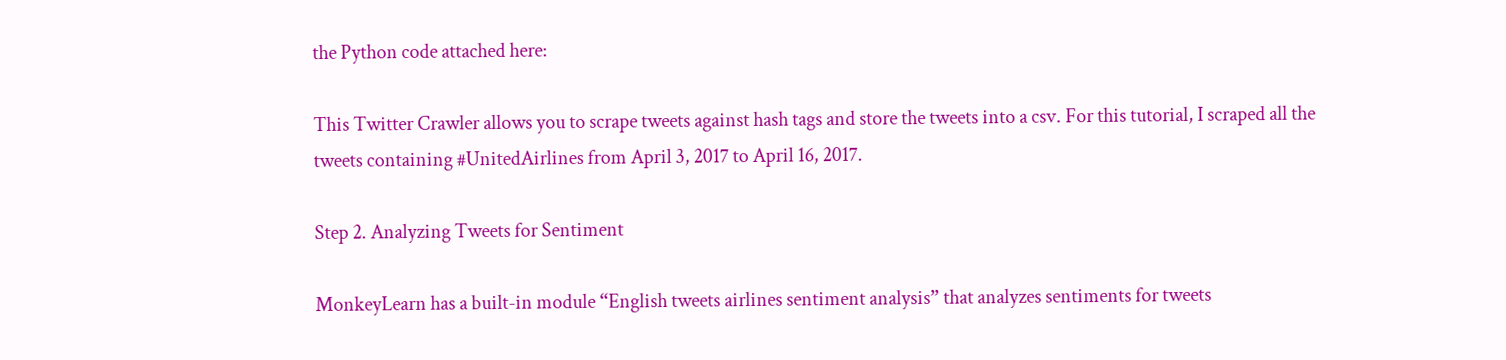the Python code attached here:

This Twitter Crawler allows you to scrape tweets against hash tags and store the tweets into a csv. For this tutorial, I scraped all the tweets containing #UnitedAirlines from April 3, 2017 to April 16, 2017.

Step 2. Analyzing Tweets for Sentiment

MonkeyLearn has a built-in module “English tweets airlines sentiment analysis” that analyzes sentiments for tweets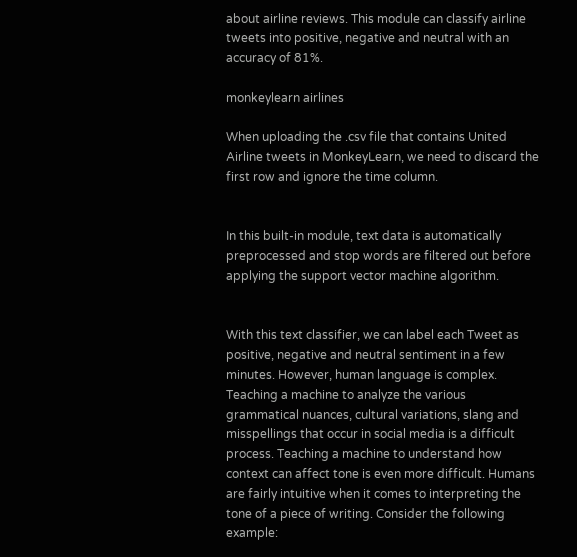about airline reviews. This module can classify airline tweets into positive, negative and neutral with an accuracy of 81%.

monkeylearn airlines

When uploading the .csv file that contains United Airline tweets in MonkeyLearn, we need to discard the first row and ignore the time column.


In this built-in module, text data is automatically preprocessed and stop words are filtered out before applying the support vector machine algorithm.


With this text classifier, we can label each Tweet as positive, negative and neutral sentiment in a few minutes. However, human language is complex. Teaching a machine to analyze the various grammatical nuances, cultural variations, slang and misspellings that occur in social media is a difficult process. Teaching a machine to understand how context can affect tone is even more difficult. Humans are fairly intuitive when it comes to interpreting the tone of a piece of writing. Consider the following example: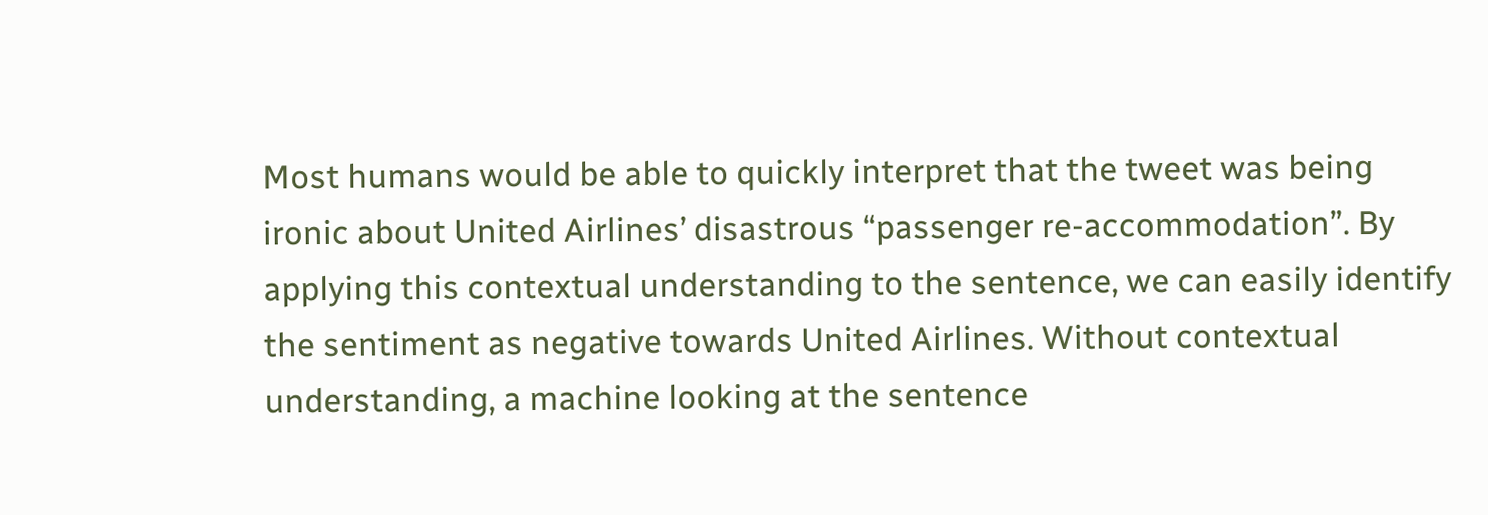Most humans would be able to quickly interpret that the tweet was being ironic about United Airlines’ disastrous “passenger re-accommodation”. By applying this contextual understanding to the sentence, we can easily identify the sentiment as negative towards United Airlines. Without contextual understanding, a machine looking at the sentence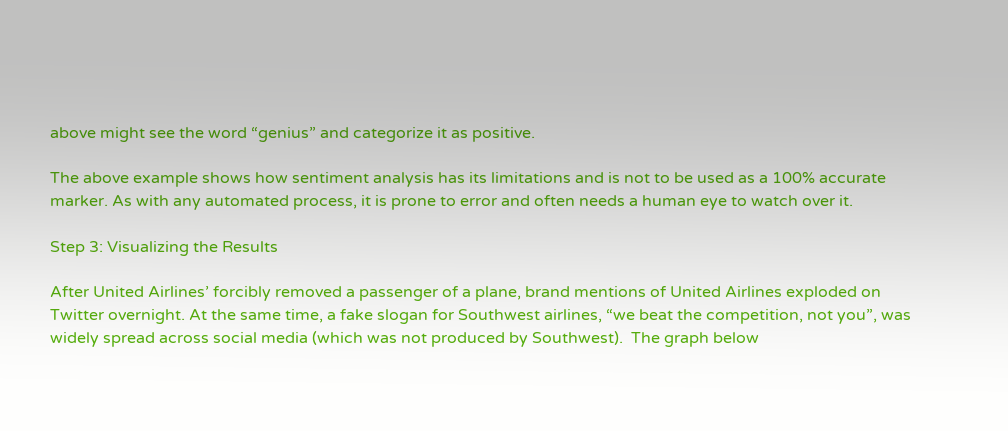above might see the word “genius” and categorize it as positive.

The above example shows how sentiment analysis has its limitations and is not to be used as a 100% accurate marker. As with any automated process, it is prone to error and often needs a human eye to watch over it.

Step 3: Visualizing the Results

After United Airlines’ forcibly removed a passenger of a plane, brand mentions of United Airlines exploded on Twitter overnight. At the same time, a fake slogan for Southwest airlines, “we beat the competition, not you”, was widely spread across social media (which was not produced by Southwest).  The graph below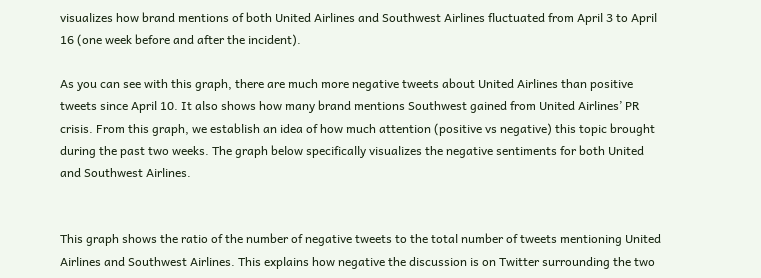visualizes how brand mentions of both United Airlines and Southwest Airlines fluctuated from April 3 to April 16 (one week before and after the incident).

As you can see with this graph, there are much more negative tweets about United Airlines than positive tweets since April 10. It also shows how many brand mentions Southwest gained from United Airlines’ PR crisis. From this graph, we establish an idea of how much attention (positive vs negative) this topic brought during the past two weeks. The graph below specifically visualizes the negative sentiments for both United and Southwest Airlines.


This graph shows the ratio of the number of negative tweets to the total number of tweets mentioning United Airlines and Southwest Airlines. This explains how negative the discussion is on Twitter surrounding the two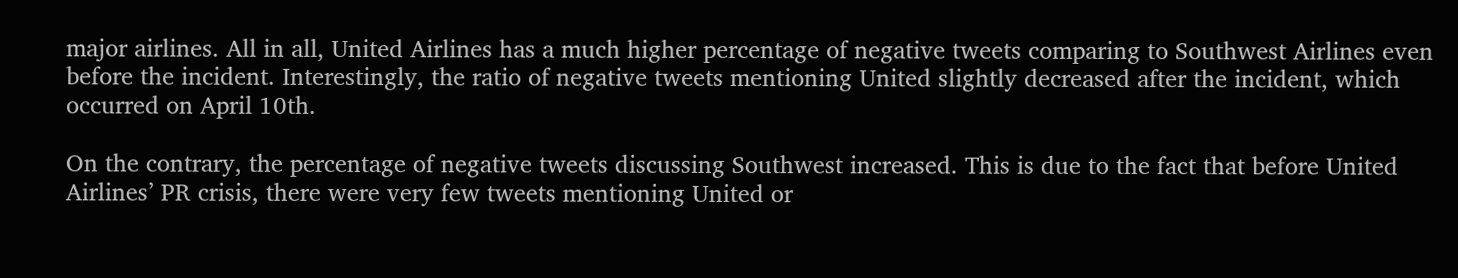major airlines. All in all, United Airlines has a much higher percentage of negative tweets comparing to Southwest Airlines even before the incident. Interestingly, the ratio of negative tweets mentioning United slightly decreased after the incident, which occurred on April 10th.

On the contrary, the percentage of negative tweets discussing Southwest increased. This is due to the fact that before United Airlines’ PR crisis, there were very few tweets mentioning United or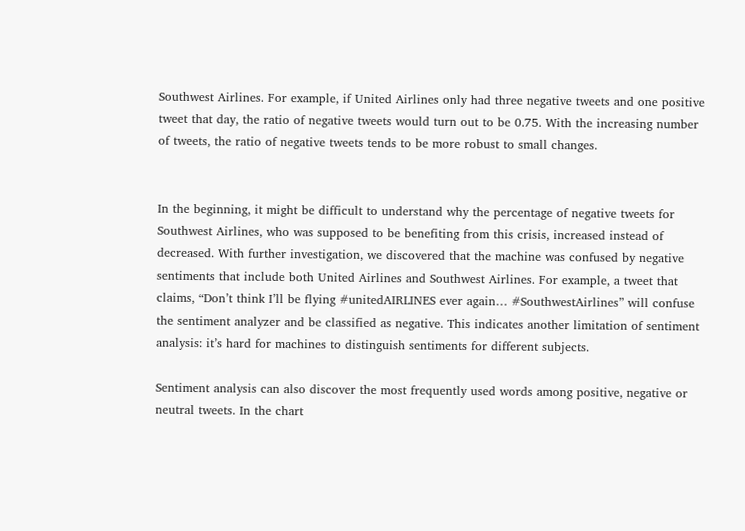Southwest Airlines. For example, if United Airlines only had three negative tweets and one positive tweet that day, the ratio of negative tweets would turn out to be 0.75. With the increasing number of tweets, the ratio of negative tweets tends to be more robust to small changes.


In the beginning, it might be difficult to understand why the percentage of negative tweets for Southwest Airlines, who was supposed to be benefiting from this crisis, increased instead of decreased. With further investigation, we discovered that the machine was confused by negative sentiments that include both United Airlines and Southwest Airlines. For example, a tweet that claims, “Don’t think I’ll be flying #unitedAIRLINES ever again… #SouthwestAirlines” will confuse the sentiment analyzer and be classified as negative. This indicates another limitation of sentiment analysis: it’s hard for machines to distinguish sentiments for different subjects.

Sentiment analysis can also discover the most frequently used words among positive, negative or neutral tweets. In the chart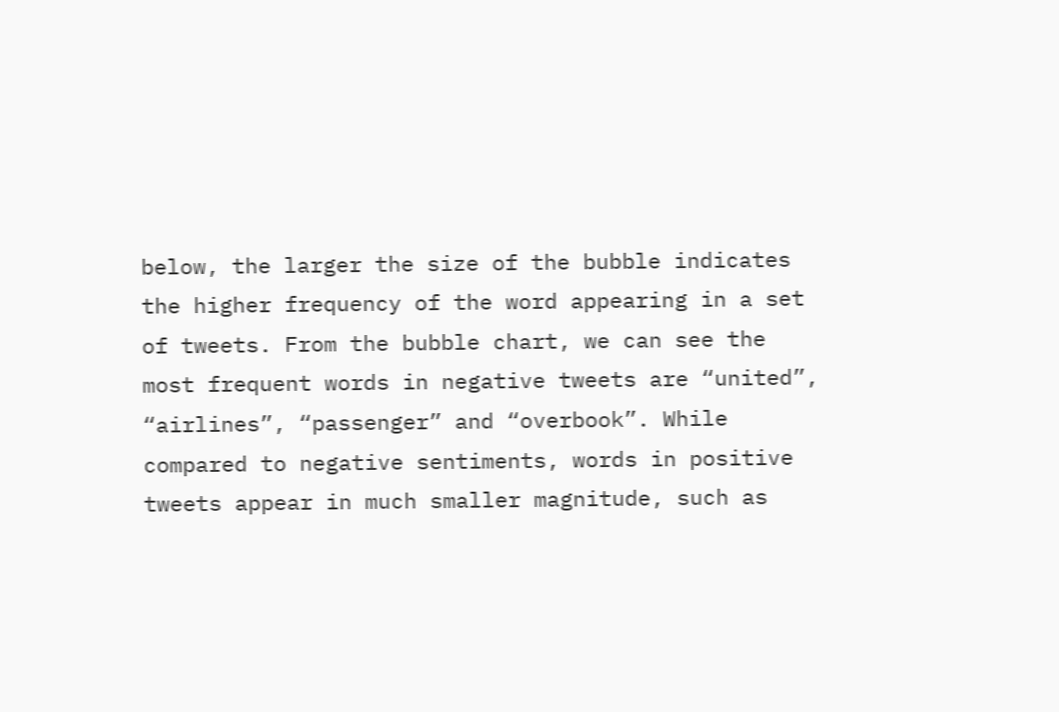below, the larger the size of the bubble indicates the higher frequency of the word appearing in a set of tweets. From the bubble chart, we can see the most frequent words in negative tweets are “united”, “airlines”, “passenger” and “overbook”. While compared to negative sentiments, words in positive tweets appear in much smaller magnitude, such as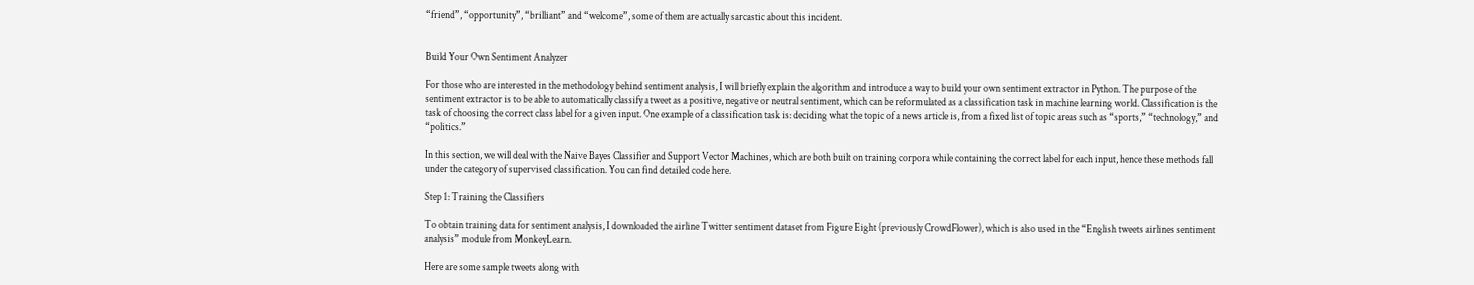“friend”, “opportunity”, “brilliant” and “welcome”, some of them are actually sarcastic about this incident.


Build Your Own Sentiment Analyzer

For those who are interested in the methodology behind sentiment analysis, I will briefly explain the algorithm and introduce a way to build your own sentiment extractor in Python. The purpose of the sentiment extractor is to be able to automatically classify a tweet as a positive, negative or neutral sentiment, which can be reformulated as a classification task in machine learning world. Classification is the task of choosing the correct class label for a given input. One example of a classification task is: deciding what the topic of a news article is, from a fixed list of topic areas such as “sports,” “technology,” and “politics.”

In this section, we will deal with the Naive Bayes Classifier and Support Vector Machines, which are both built on training corpora while containing the correct label for each input, hence these methods fall under the category of supervised classification. You can find detailed code here.

Step 1: Training the Classifiers

To obtain training data for sentiment analysis, I downloaded the airline Twitter sentiment dataset from Figure Eight (previously CrowdFlower), which is also used in the “English tweets airlines sentiment analysis” module from MonkeyLearn.

Here are some sample tweets along with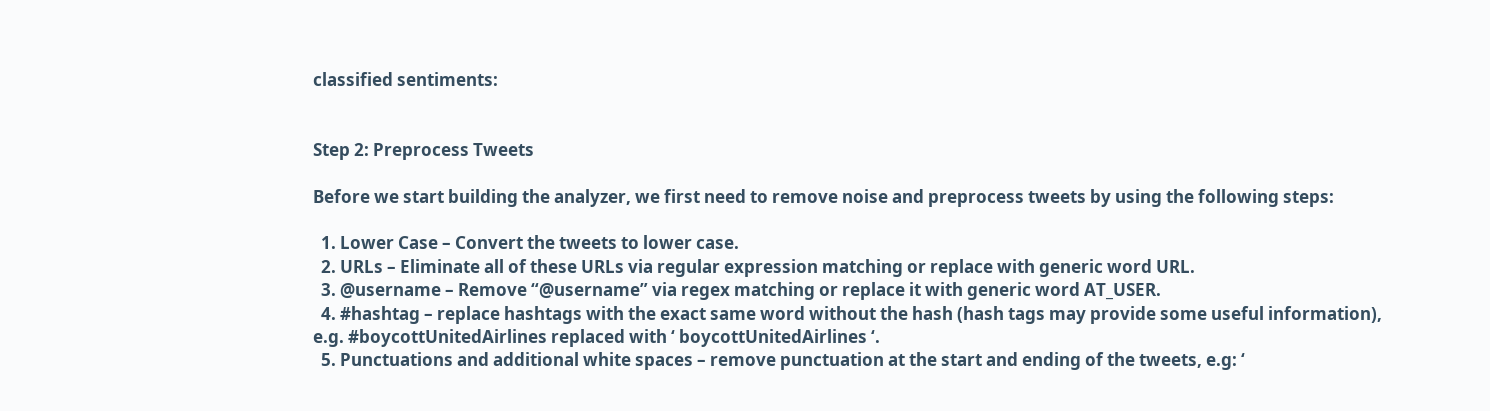classified sentiments:


Step 2: Preprocess Tweets

Before we start building the analyzer, we first need to remove noise and preprocess tweets by using the following steps:

  1. Lower Case – Convert the tweets to lower case.
  2. URLs – Eliminate all of these URLs via regular expression matching or replace with generic word URL.
  3. @username – Remove “@username” via regex matching or replace it with generic word AT_USER.
  4. #hashtag – replace hashtags with the exact same word without the hash (hash tags may provide some useful information), e.g. #boycottUnitedAirlines replaced with ‘ boycottUnitedAirlines ‘.
  5. Punctuations and additional white spaces – remove punctuation at the start and ending of the tweets, e.g: ‘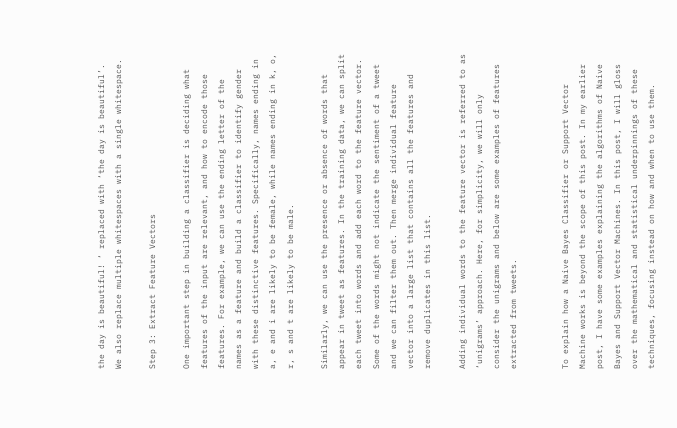the day is beautiful! ‘ replaced with ‘the day is beautiful’. We also replace multiple whitespaces with a single whitespace.

Step 3: Extract Feature Vectors

One important step in building a classifier is deciding what features of the input are relevant, and how to encode those features. For example, we can use the ending letter of the names as a feature and build a classifier to identify gender with these distinctive features. Specifically, names ending in a, e and i are likely to be female, while names ending in k, o, r, s and t are likely to be male.

Similarly, we can use the presence or absence of words that appear in tweet as features. In the training data, we can split each tweet into words and add each word to the feature vector. Some of the words might not indicate the sentiment of a tweet and we can filter them out. Then merge individual feature vector into a large list that contains all the features and remove duplicates in this list.

Adding individual words to the feature vector is referred to as ‘unigrams’ approach. Here, for simplicity, we will only consider the unigrams and below are some examples of features extracted from tweets.


To explain how a Naive Bayes Classifier or Support Vector Machine works is beyond the scope of this post. In my earlier post, I have some examples explaining the algorithms of Naive Bayes and Support Vector Machines. In this post, I will gloss over the mathematical and statistical underpinnings of these techniques, focusing instead on how and when to use them.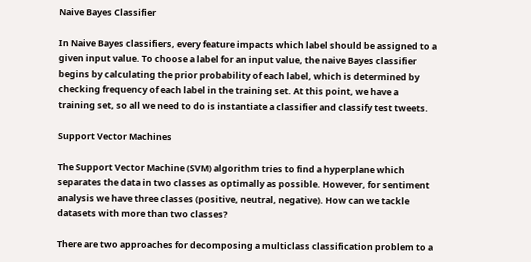Naive Bayes Classifier

In Naive Bayes classifiers, every feature impacts which label should be assigned to a given input value. To choose a label for an input value, the naive Bayes classifier begins by calculating the prior probability of each label, which is determined by checking frequency of each label in the training set. At this point, we have a training set, so all we need to do is instantiate a classifier and classify test tweets.

Support Vector Machines

The Support Vector Machine (SVM) algorithm tries to find a hyperplane which separates the data in two classes as optimally as possible. However, for sentiment analysis we have three classes (positive, neutral, negative). How can we tackle datasets with more than two classes?

There are two approaches for decomposing a multiclass classification problem to a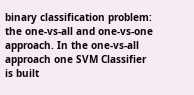binary classification problem: the one-vs-all and one-vs-one approach. In the one-vs-all approach one SVM Classifier is built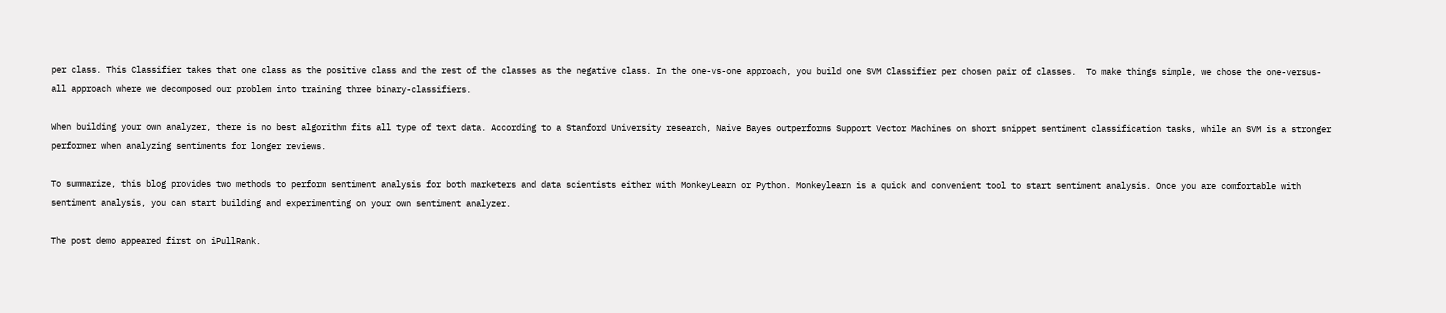per class. This Classifier takes that one class as the positive class and the rest of the classes as the negative class. In the one-vs-one approach, you build one SVM Classifier per chosen pair of classes.  To make things simple, we chose the one-versus-all approach where we decomposed our problem into training three binary-classifiers.

When building your own analyzer, there is no best algorithm fits all type of text data. According to a Stanford University research, Naive Bayes outperforms Support Vector Machines on short snippet sentiment classification tasks, while an SVM is a stronger performer when analyzing sentiments for longer reviews.

To summarize, this blog provides two methods to perform sentiment analysis for both marketers and data scientists either with MonkeyLearn or Python. Monkeylearn is a quick and convenient tool to start sentiment analysis. Once you are comfortable with sentiment analysis, you can start building and experimenting on your own sentiment analyzer.

The post demo appeared first on iPullRank.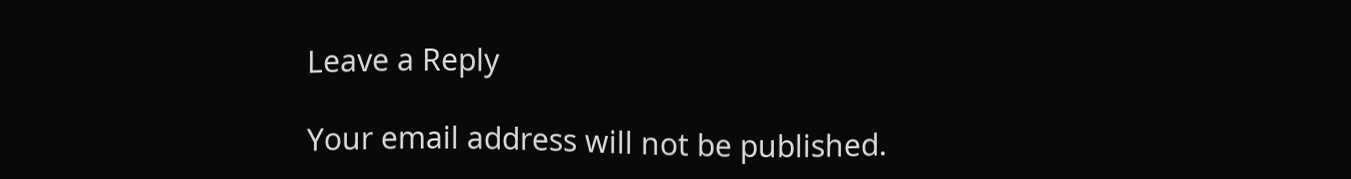Leave a Reply

Your email address will not be published.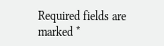Required fields are marked *